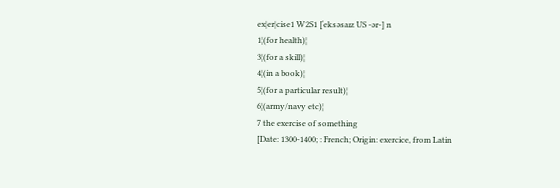ex|er|cise1 W2S1 [ˈeksəsaız US -ər-] n
1¦(for health)¦
3¦(for a skill)¦
4¦(in a book)¦
5¦(for a particular result)¦
6¦(army/navy etc)¦
7 the exercise of something
[Date: 1300-1400; : French; Origin: exercice, from Latin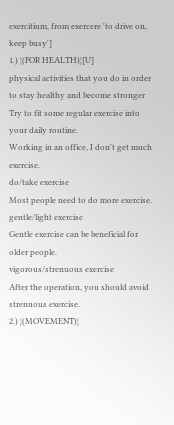exercitium, from exercere 'to drive on, keep busy']
1.) ¦(FOR HEALTH)¦[U]
physical activities that you do in order to stay healthy and become stronger
Try to fit some regular exercise into your daily routine.
Working in an office, I don't get much exercise.
do/take exercise
Most people need to do more exercise.
gentle/light exercise
Gentle exercise can be beneficial for older people.
vigorous/strenuous exercise
After the operation, you should avoid strenuous exercise.
2.) ¦(MOVEMENT)¦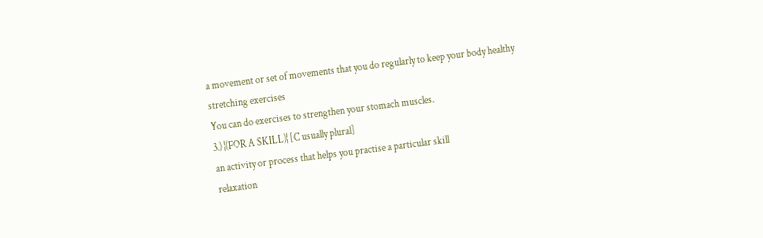a movement or set of movements that you do regularly to keep your body healthy
stretching exercises
You can do exercises to strengthen your stomach muscles.
3.) ¦(FOR A SKILL)¦ [C usually plural]
an activity or process that helps you practise a particular skill
relaxation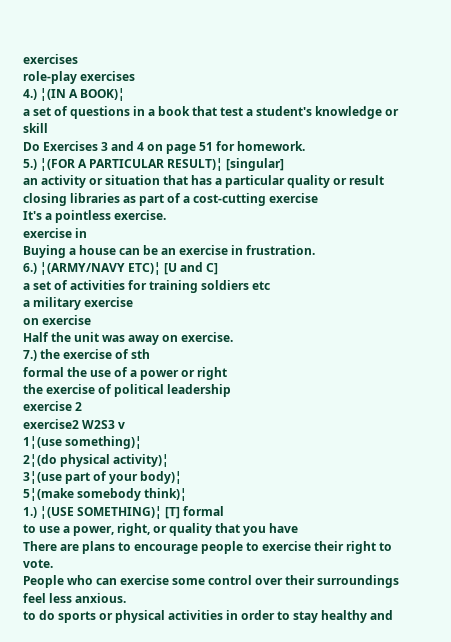exercises
role-play exercises
4.) ¦(IN A BOOK)¦
a set of questions in a book that test a student's knowledge or skill
Do Exercises 3 and 4 on page 51 for homework.
5.) ¦(FOR A PARTICULAR RESULT)¦ [singular]
an activity or situation that has a particular quality or result
closing libraries as part of a cost-cutting exercise
It's a pointless exercise.
exercise in
Buying a house can be an exercise in frustration.
6.) ¦(ARMY/NAVY ETC)¦ [U and C]
a set of activities for training soldiers etc
a military exercise
on exercise
Half the unit was away on exercise.
7.) the exercise of sth
formal the use of a power or right
the exercise of political leadership
exercise 2
exercise2 W2S3 v
1¦(use something)¦
2¦(do physical activity)¦
3¦(use part of your body)¦
5¦(make somebody think)¦
1.) ¦(USE SOMETHING)¦ [T] formal
to use a power, right, or quality that you have
There are plans to encourage people to exercise their right to vote.
People who can exercise some control over their surroundings feel less anxious.
to do sports or physical activities in order to stay healthy and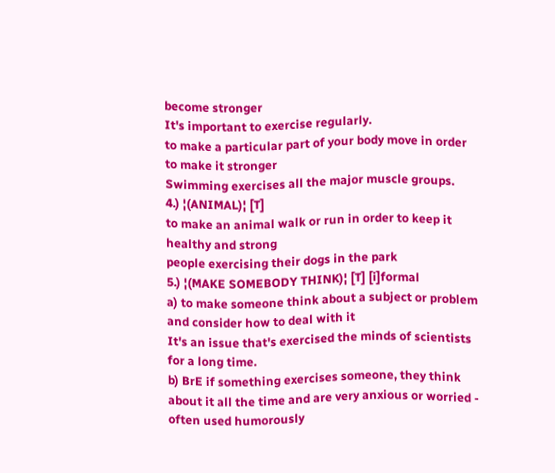become stronger
It's important to exercise regularly.
to make a particular part of your body move in order to make it stronger
Swimming exercises all the major muscle groups.
4.) ¦(ANIMAL)¦ [T]
to make an animal walk or run in order to keep it healthy and strong
people exercising their dogs in the park
5.) ¦(MAKE SOMEBODY THINK)¦ [T] [i]formal
a) to make someone think about a subject or problem and consider how to deal with it
It's an issue that's exercised the minds of scientists for a long time.
b) BrE if something exercises someone, they think about it all the time and are very anxious or worried - often used humorously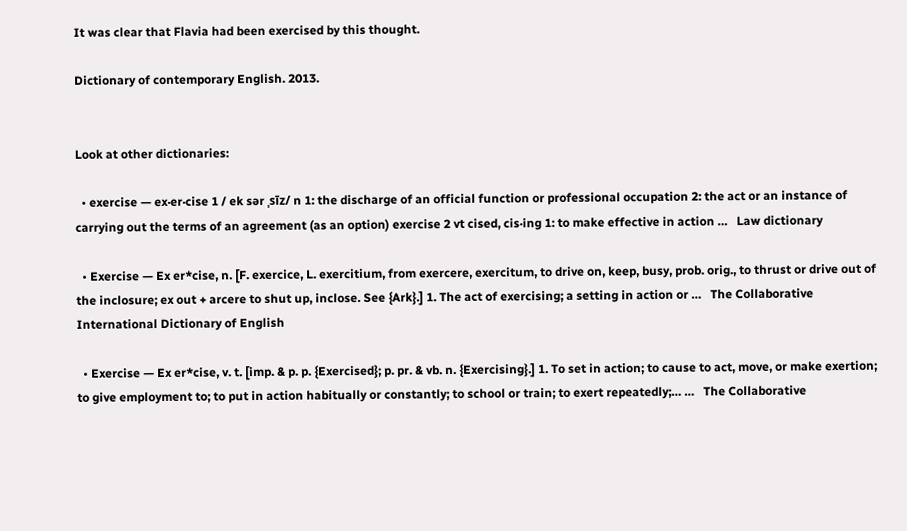It was clear that Flavia had been exercised by this thought.

Dictionary of contemporary English. 2013.


Look at other dictionaries:

  • exercise — ex·er·cise 1 / ek sər ˌsīz/ n 1: the discharge of an official function or professional occupation 2: the act or an instance of carrying out the terms of an agreement (as an option) exercise 2 vt cised, cis·ing 1: to make effective in action …   Law dictionary

  • Exercise — Ex er*cise, n. [F. exercice, L. exercitium, from exercere, exercitum, to drive on, keep, busy, prob. orig., to thrust or drive out of the inclosure; ex out + arcere to shut up, inclose. See {Ark}.] 1. The act of exercising; a setting in action or …   The Collaborative International Dictionary of English

  • Exercise — Ex er*cise, v. t. [imp. & p. p. {Exercised}; p. pr. & vb. n. {Exercising}.] 1. To set in action; to cause to act, move, or make exertion; to give employment to; to put in action habitually or constantly; to school or train; to exert repeatedly;… …   The Collaborative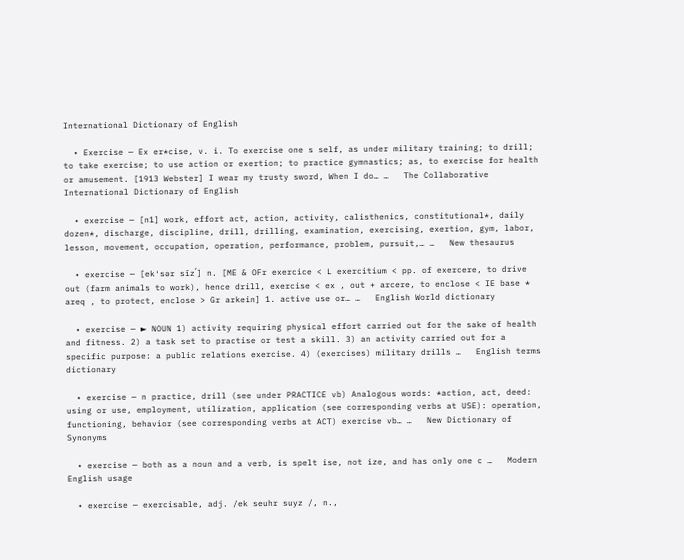International Dictionary of English

  • Exercise — Ex er*cise, v. i. To exercise one s self, as under military training; to drill; to take exercise; to use action or exertion; to practice gymnastics; as, to exercise for health or amusement. [1913 Webster] I wear my trusty sword, When I do… …   The Collaborative International Dictionary of English

  • exercise — [n1] work, effort act, action, activity, calisthenics, constitutional*, daily dozen*, discharge, discipline, drill, drilling, examination, exercising, exertion, gym, labor, lesson, movement, occupation, operation, performance, problem, pursuit,… …   New thesaurus

  • exercise — [ek′sər sīz΄] n. [ME & OFr exercice < L exercitium < pp. of exercere, to drive out (farm animals to work), hence drill, exercise < ex , out + arcere, to enclose < IE base * areq , to protect, enclose > Gr arkein] 1. active use or… …   English World dictionary

  • exercise — ► NOUN 1) activity requiring physical effort carried out for the sake of health and fitness. 2) a task set to practise or test a skill. 3) an activity carried out for a specific purpose: a public relations exercise. 4) (exercises) military drills …   English terms dictionary

  • exercise — n practice, drill (see under PRACTICE vb) Analogous words: *action, act, deed: using or use, employment, utilization, application (see corresponding verbs at USE): operation, functioning, behavior (see corresponding verbs at ACT) exercise vb… …   New Dictionary of Synonyms

  • exercise — both as a noun and a verb, is spelt ise, not ize, and has only one c …   Modern English usage

  • exercise — exercisable, adj. /ek seuhr suyz /, n.,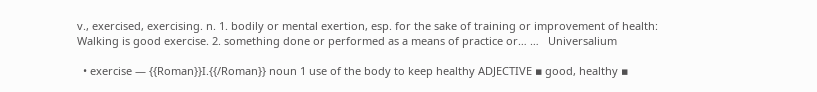v., exercised, exercising. n. 1. bodily or mental exertion, esp. for the sake of training or improvement of health: Walking is good exercise. 2. something done or performed as a means of practice or… …   Universalium

  • exercise — {{Roman}}I.{{/Roman}} noun 1 use of the body to keep healthy ADJECTIVE ▪ good, healthy ▪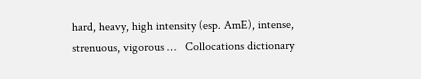hard, heavy, high intensity (esp. AmE), intense, strenuous, vigorous …   Collocations dictionary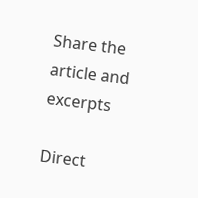Share the article and excerpts

Direct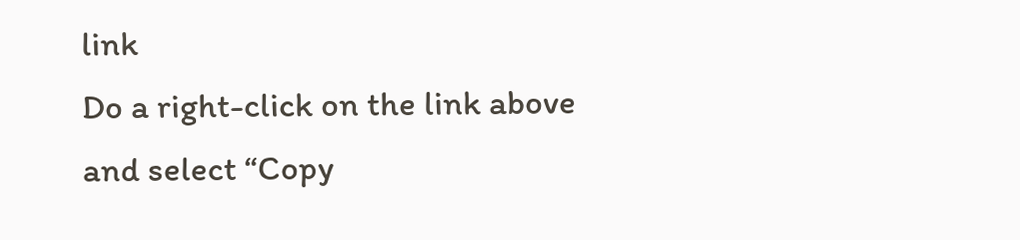link
Do a right-click on the link above
and select “Copy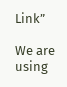Link”

We are using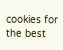cookies for the best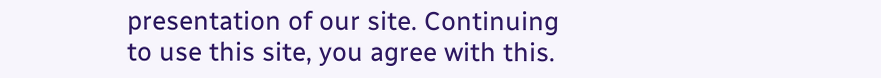presentation of our site. Continuing to use this site, you agree with this.